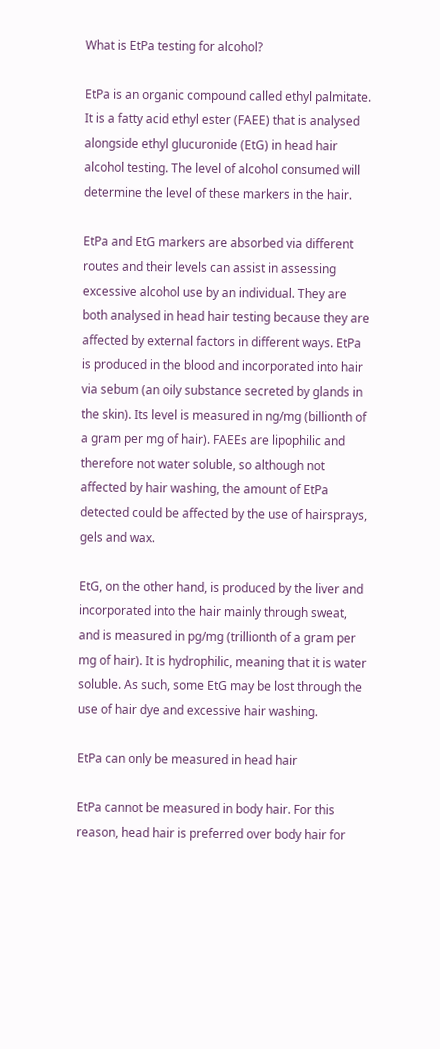What is EtPa testing for alcohol?

EtPa is an organic compound called ethyl palmitate. It is a fatty acid ethyl ester (FAEE) that is analysed alongside ethyl glucuronide (EtG) in head hair alcohol testing. The level of alcohol consumed will determine the level of these markers in the hair.

EtPa and EtG markers are absorbed via different routes and their levels can assist in assessing excessive alcohol use by an individual. They are both analysed in head hair testing because they are affected by external factors in different ways. EtPa is produced in the blood and incorporated into hair via sebum (an oily substance secreted by glands in the skin). Its level is measured in ng/mg (billionth of a gram per mg of hair). FAEEs are lipophilic and therefore not water soluble, so although not affected by hair washing, the amount of EtPa detected could be affected by the use of hairsprays, gels and wax.

EtG, on the other hand, is produced by the liver and incorporated into the hair mainly through sweat, and is measured in pg/mg (trillionth of a gram per mg of hair). It is hydrophilic, meaning that it is water soluble. As such, some EtG may be lost through the use of hair dye and excessive hair washing.

EtPa can only be measured in head hair

EtPa cannot be measured in body hair. For this reason, head hair is preferred over body hair for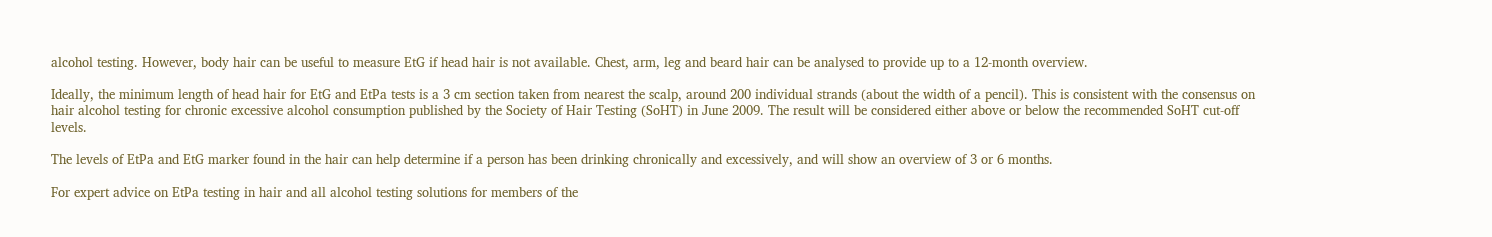alcohol testing. However, body hair can be useful to measure EtG if head hair is not available. Chest, arm, leg and beard hair can be analysed to provide up to a 12-month overview.

Ideally, the minimum length of head hair for EtG and EtPa tests is a 3 cm section taken from nearest the scalp, around 200 individual strands (about the width of a pencil). This is consistent with the consensus on hair alcohol testing for chronic excessive alcohol consumption published by the Society of Hair Testing (SoHT) in June 2009. The result will be considered either above or below the recommended SoHT cut-off levels.

The levels of EtPa and EtG marker found in the hair can help determine if a person has been drinking chronically and excessively, and will show an overview of 3 or 6 months.

For expert advice on EtPa testing in hair and all alcohol testing solutions for members of the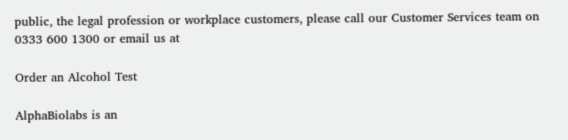public, the legal profession or workplace customers, please call our Customer Services team on 0333 600 1300 or email us at

Order an Alcohol Test

AlphaBiolabs is an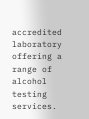accredited laboratory offering a range of alcohol testing services.